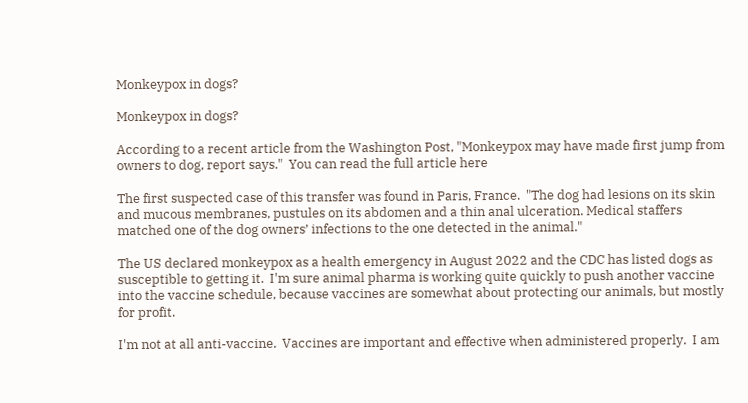Monkeypox in dogs?

Monkeypox in dogs?

According to a recent article from the Washington Post, "Monkeypox may have made first jump from owners to dog, report says."  You can read the full article here

The first suspected case of this transfer was found in Paris, France.  "The dog had lesions on its skin and mucous membranes, pustules on its abdomen and a thin anal ulceration. Medical staffers matched one of the dog owners’ infections to the one detected in the animal."

The US declared monkeypox as a health emergency in August 2022 and the CDC has listed dogs as susceptible to getting it.  I'm sure animal pharma is working quite quickly to push another vaccine into the vaccine schedule, because vaccines are somewhat about protecting our animals, but mostly for profit.

I'm not at all anti-vaccine.  Vaccines are important and effective when administered properly.  I am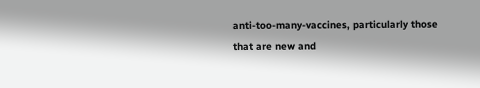anti-too-many-vaccines, particularly those that are new and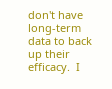don't have long-term data to back up their efficacy.  I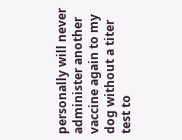personally will never administer another vaccine again to my dog without a titer test to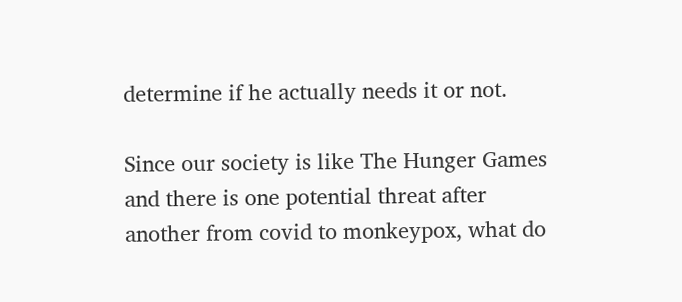determine if he actually needs it or not.

Since our society is like The Hunger Games and there is one potential threat after another from covid to monkeypox, what do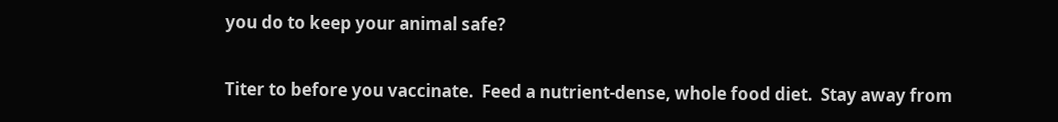you do to keep your animal safe?

Titer to before you vaccinate.  Feed a nutrient-dense, whole food diet.  Stay away from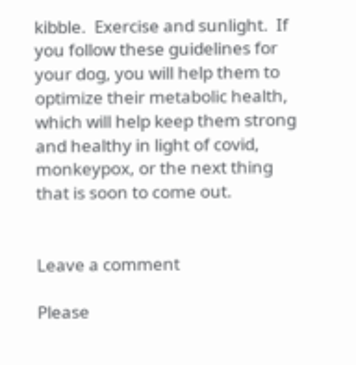kibble.  Exercise and sunlight.  If you follow these guidelines for your dog, you will help them to optimize their metabolic health, which will help keep them strong and healthy in light of covid, monkeypox, or the next thing that is soon to come out.


Leave a comment

Please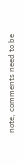note, comments need to be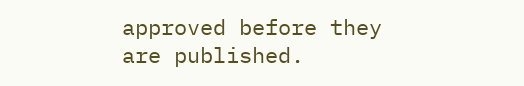approved before they are published.